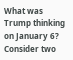What was Trump thinking on January 6? Consider two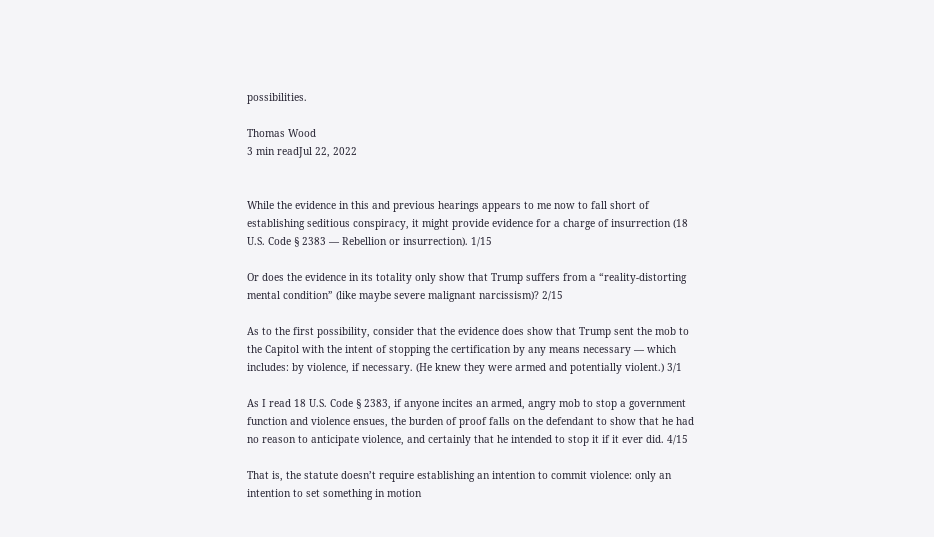possibilities.

Thomas Wood
3 min readJul 22, 2022


While the evidence in this and previous hearings appears to me now to fall short of establishing seditious conspiracy, it might provide evidence for a charge of insurrection (18 U.S. Code § 2383 — Rebellion or insurrection). 1/15

Or does the evidence in its totality only show that Trump suffers from a “reality-distorting mental condition” (like maybe severe malignant narcissism)? 2/15

As to the first possibility, consider that the evidence does show that Trump sent the mob to the Capitol with the intent of stopping the certification by any means necessary — which includes: by violence, if necessary. (He knew they were armed and potentially violent.) 3/1

As I read 18 U.S. Code § 2383, if anyone incites an armed, angry mob to stop a government function and violence ensues, the burden of proof falls on the defendant to show that he had no reason to anticipate violence, and certainly that he intended to stop it if it ever did. 4/15

That is, the statute doesn’t require establishing an intention to commit violence: only an intention to set something in motion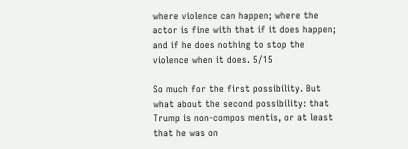where violence can happen; where the actor is fine with that if it does happen; and if he does nothing to stop the violence when it does. 5/15

So much for the first possibility. But what about the second possibility: that Trump is non-compos mentis, or at least that he was on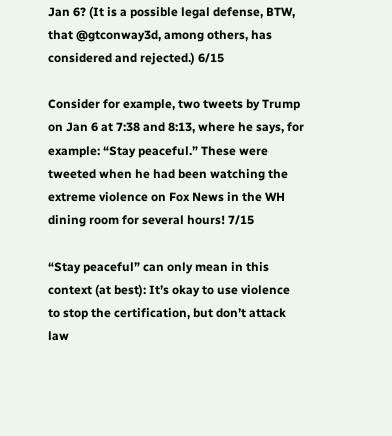Jan 6? (It is a possible legal defense, BTW, that @gtconway3d, among others, has considered and rejected.) 6/15

Consider for example, two tweets by Trump on Jan 6 at 7:38 and 8:13, where he says, for example: “Stay peaceful.” These were tweeted when he had been watching the extreme violence on Fox News in the WH dining room for several hours! 7/15

“Stay peaceful” can only mean in this context (at best): It’s okay to use violence to stop the certification, but don’t attack law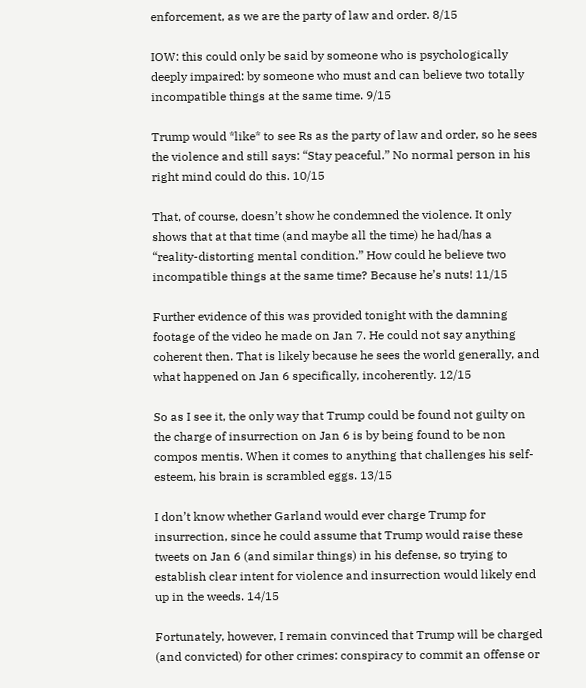enforcement, as we are the party of law and order. 8/15

IOW: this could only be said by someone who is psychologically deeply impaired: by someone who must and can believe two totally incompatible things at the same time. 9/15

Trump would *like* to see Rs as the party of law and order, so he sees the violence and still says: “Stay peaceful.” No normal person in his right mind could do this. 10/15

That, of course, doesn’t show he condemned the violence. It only shows that at that time (and maybe all the time) he had/has a “reality-distorting mental condition.” How could he believe two incompatible things at the same time? Because he’s nuts! 11/15

Further evidence of this was provided tonight with the damning footage of the video he made on Jan 7. He could not say anything coherent then. That is likely because he sees the world generally, and what happened on Jan 6 specifically, incoherently. 12/15

So as I see it, the only way that Trump could be found not guilty on the charge of insurrection on Jan 6 is by being found to be non compos mentis. When it comes to anything that challenges his self-esteem, his brain is scrambled eggs. 13/15

I don’t know whether Garland would ever charge Trump for insurrection, since he could assume that Trump would raise these tweets on Jan 6 (and similar things) in his defense, so trying to establish clear intent for violence and insurrection would likely end up in the weeds. 14/15

Fortunately, however, I remain convinced that Trump will be charged (and convicted) for other crimes: conspiracy to commit an offense or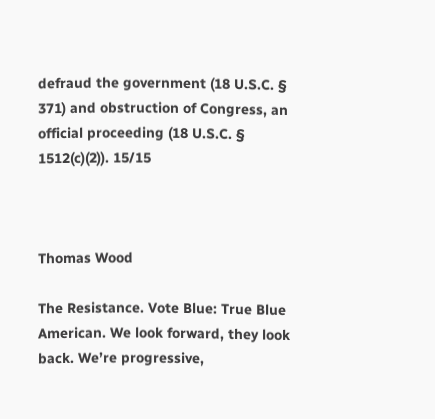defraud the government (18 U.S.C. § 371) and obstruction of Congress, an official proceeding (18 U.S.C. § 1512(c)(2)). 15/15



Thomas Wood

The Resistance. Vote Blue: True Blue American. We look forward, they look back. We’re progressive,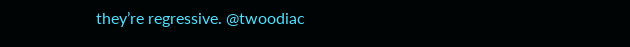they’re regressive. @twoodiac